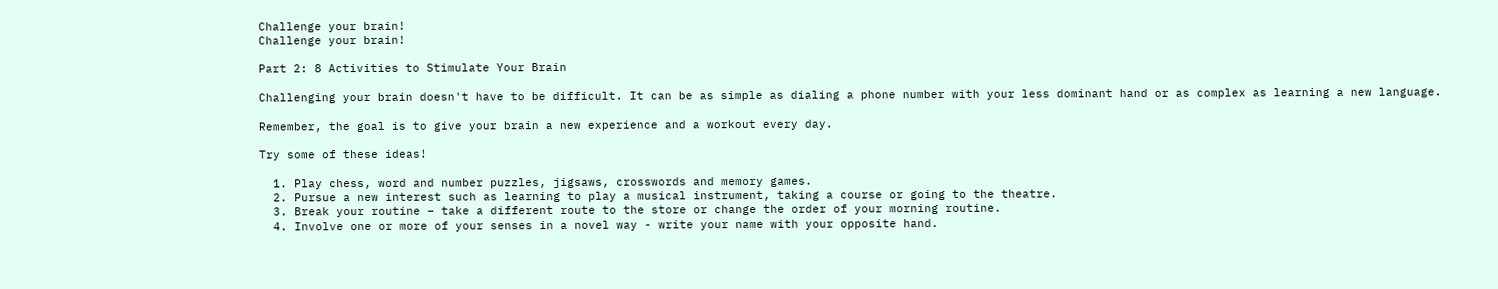Challenge your brain!
Challenge your brain!

Part 2: 8 Activities to Stimulate Your Brain

Challenging your brain doesn't have to be difficult. It can be as simple as dialing a phone number with your less dominant hand or as complex as learning a new language.

Remember, the goal is to give your brain a new experience and a workout every day.

Try some of these ideas!

  1. Play chess, word and number puzzles, jigsaws, crosswords and memory games.
  2. Pursue a new interest such as learning to play a musical instrument, taking a course or going to the theatre.
  3. Break your routine – take a different route to the store or change the order of your morning routine.
  4. Involve one or more of your senses in a novel way - write your name with your opposite hand.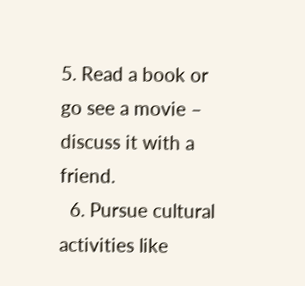5. Read a book or go see a movie – discuss it with a friend.
  6. Pursue cultural activities like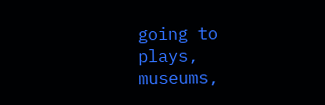going to plays, museums,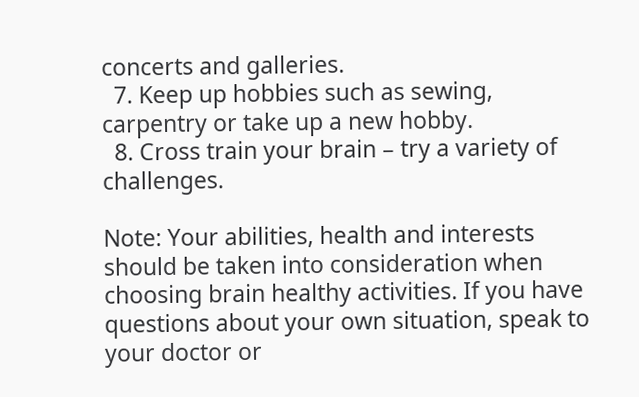concerts and galleries.
  7. Keep up hobbies such as sewing, carpentry or take up a new hobby.
  8. Cross train your brain – try a variety of challenges.

Note: Your abilities, health and interests should be taken into consideration when choosing brain healthy activities. If you have questions about your own situation, speak to your doctor or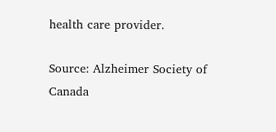health care provider.

Source: Alzheimer Society of Canada